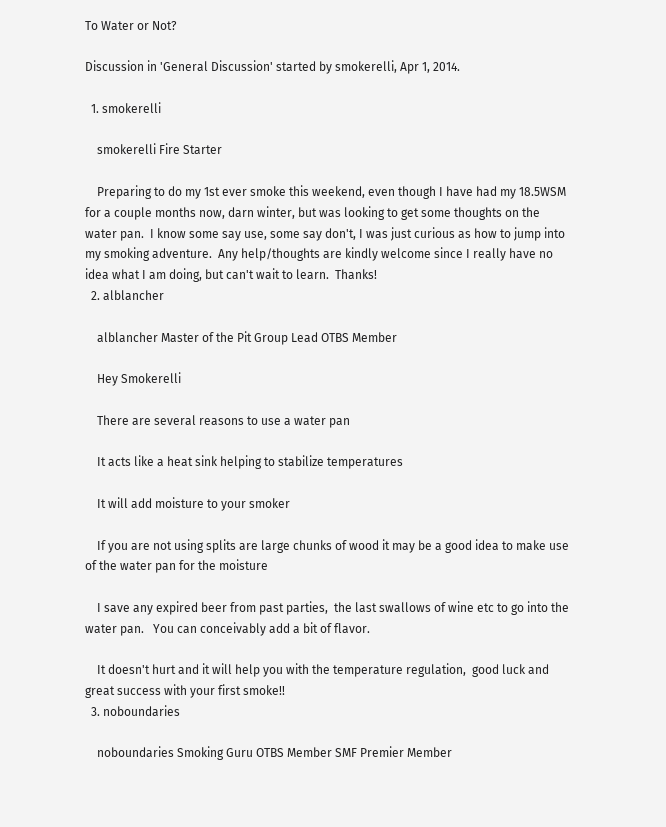To Water or Not?

Discussion in 'General Discussion' started by smokerelli, Apr 1, 2014.

  1. smokerelli

    smokerelli Fire Starter

    Preparing to do my 1st ever smoke this weekend, even though I have had my 18.5WSM for a couple months now, darn winter, but was looking to get some thoughts on the water pan.  I know some say use, some say don't, I was just curious as how to jump into my smoking adventure.  Any help/thoughts are kindly welcome since I really have no idea what I am doing, but can't wait to learn.  Thanks!
  2. alblancher

    alblancher Master of the Pit Group Lead OTBS Member

    Hey Smokerelli

    There are several reasons to use a water pan

    It acts like a heat sink helping to stabilize temperatures

    It will add moisture to your smoker

    If you are not using splits are large chunks of wood it may be a good idea to make use of the water pan for the moisture

    I save any expired beer from past parties,  the last swallows of wine etc to go into the water pan.   You can conceivably add a bit of flavor.

    It doesn't hurt and it will help you with the temperature regulation,  good luck and great success with your first smoke!!
  3. noboundaries

    noboundaries Smoking Guru OTBS Member SMF Premier Member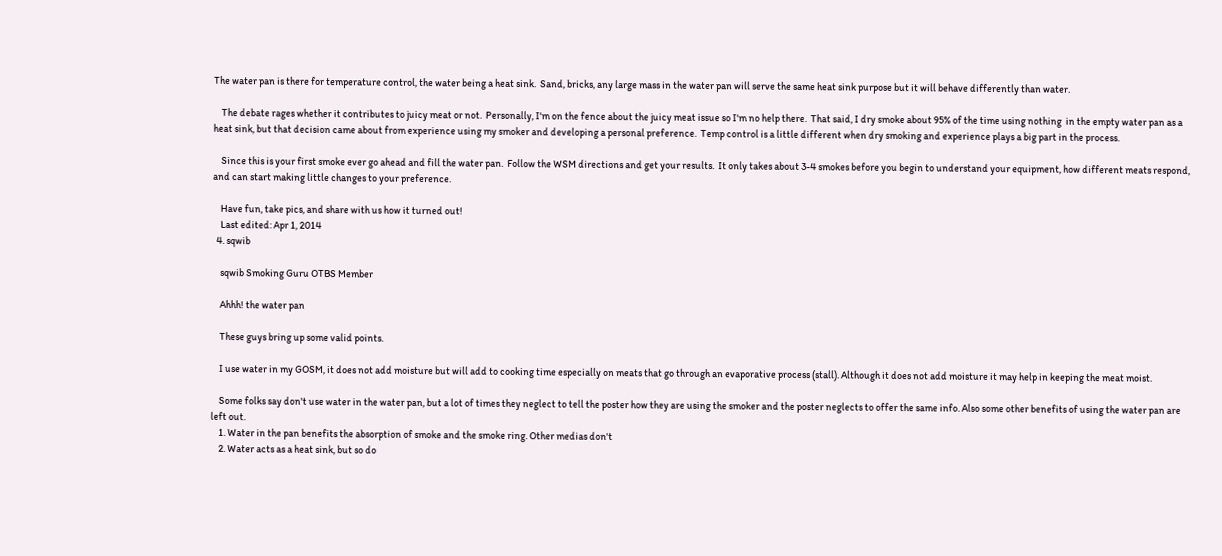The water pan is there for temperature control, the water being a heat sink.  Sand, bricks, any large mass in the water pan will serve the same heat sink purpose but it will behave differently than water.

    The debate rages whether it contributes to juicy meat or not.  Personally, I'm on the fence about the juicy meat issue so I'm no help there.  That said, I dry smoke about 95% of the time using nothing  in the empty water pan as a heat sink, but that decision came about from experience using my smoker and developing a personal preference.  Temp control is a little different when dry smoking and experience plays a big part in the process.

    Since this is your first smoke ever go ahead and fill the water pan.  Follow the WSM directions and get your results.  It only takes about 3-4 smokes before you begin to understand your equipment, how different meats respond,  and can start making little changes to your preference.

    Have fun, take pics, and share with us how it turned out!
    Last edited: Apr 1, 2014
  4. sqwib

    sqwib Smoking Guru OTBS Member

    Ahhh! the water pan

    These guys bring up some valid points.

    I use water in my GOSM, it does not add moisture but will add to cooking time especially on meats that go through an evaporative process (stall). Although it does not add moisture it may help in keeping the meat moist.

    Some folks say don't use water in the water pan, but a lot of times they neglect to tell the poster how they are using the smoker and the poster neglects to offer the same info. Also some other benefits of using the water pan are left out.
    1. Water in the pan benefits the absorption of smoke and the smoke ring. Other medias don't
    2. Water acts as a heat sink, but so do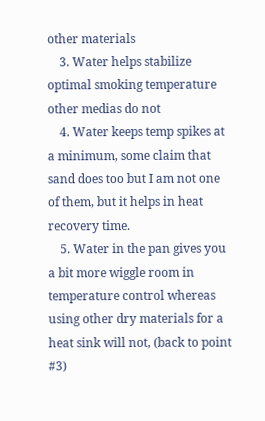other materials
    3. Water helps stabilize optimal smoking temperature other medias do not
    4. Water keeps temp spikes at a minimum, some claim that sand does too but I am not one of them, but it helps in heat recovery time.
    5. Water in the pan gives you a bit more wiggle room in temperature control whereas using other dry materials for a heat sink will not, (back to point #3)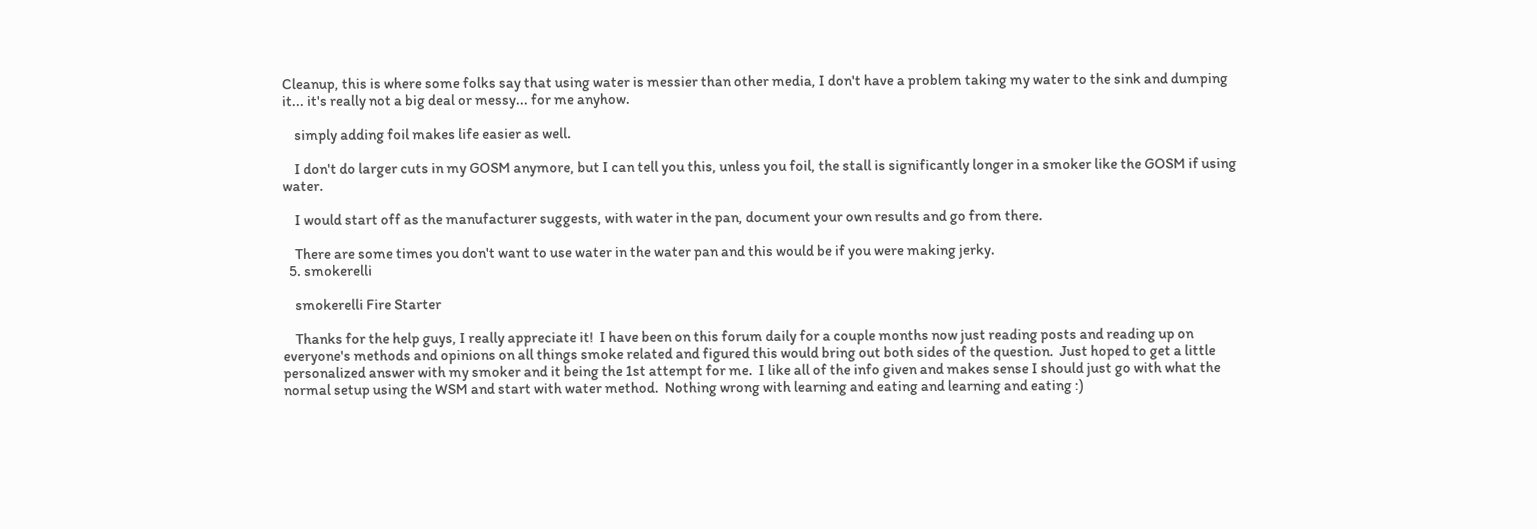Cleanup, this is where some folks say that using water is messier than other media, I don't have a problem taking my water to the sink and dumping it... it's really not a big deal or messy... for me anyhow.

    simply adding foil makes life easier as well.

    I don't do larger cuts in my GOSM anymore, but I can tell you this, unless you foil, the stall is significantly longer in a smoker like the GOSM if using water.

    I would start off as the manufacturer suggests, with water in the pan, document your own results and go from there.

    There are some times you don't want to use water in the water pan and this would be if you were making jerky.
  5. smokerelli

    smokerelli Fire Starter

    Thanks for the help guys, I really appreciate it!  I have been on this forum daily for a couple months now just reading posts and reading up on everyone's methods and opinions on all things smoke related and figured this would bring out both sides of the question.  Just hoped to get a little personalized answer with my smoker and it being the 1st attempt for me.  I like all of the info given and makes sense I should just go with what the normal setup using the WSM and start with water method.  Nothing wrong with learning and eating and learning and eating :)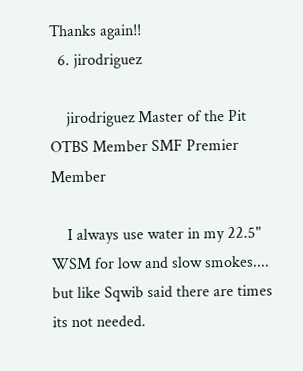Thanks again!!
  6. jirodriguez

    jirodriguez Master of the Pit OTBS Member SMF Premier Member

    I always use water in my 22.5" WSM for low and slow smokes.... but like Sqwib said there are times its not needed.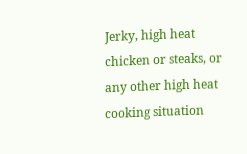Jerky, high heat chicken or steaks, or any other high heat cooking situation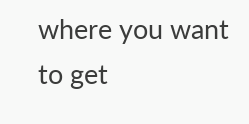where you want to get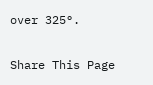over 325°.

Share This Page